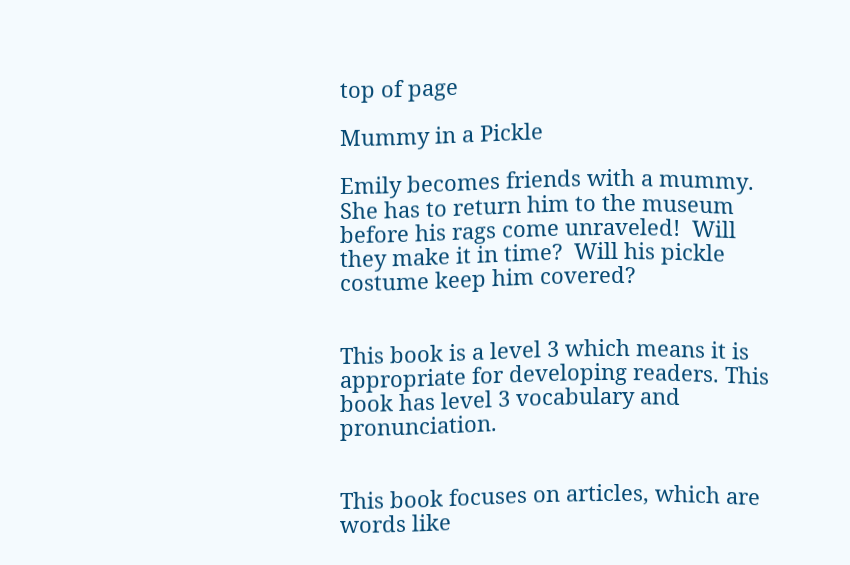top of page

Mummy in a Pickle

Emily becomes friends with a mummy.  She has to return him to the museum before his rags come unraveled!  Will they make it in time?  Will his pickle costume keep him covered?


This book is a level 3 which means it is appropriate for developing readers. This book has level 3 vocabulary and pronunciation.


This book focuses on articles, which are words like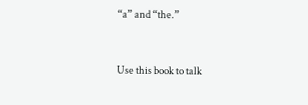“a” and “the.”


Use this book to talk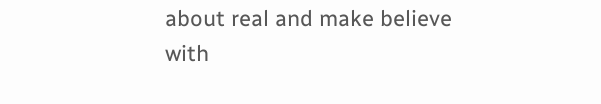about real and make believe with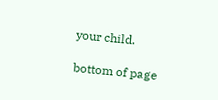your child.

bottom of page